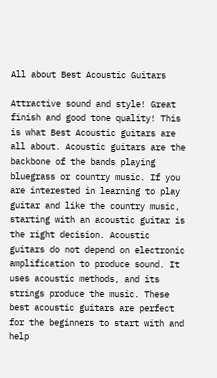All about Best Acoustic Guitars

Attractive sound and style! Great finish and good tone quality! This is what Best Acoustic guitars are all about. Acoustic guitars are the backbone of the bands playing bluegrass or country music. If you are interested in learning to play guitar and like the country music, starting with an acoustic guitar is the right decision. Acoustic guitars do not depend on electronic amplification to produce sound. It uses acoustic methods, and its strings produce the music. These best acoustic guitars are perfect for the beginners to start with and help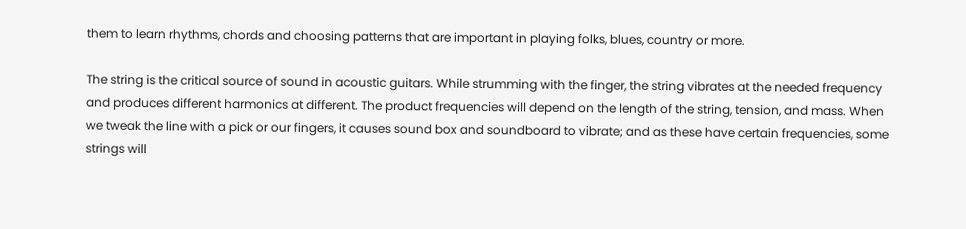them to learn rhythms, chords and choosing patterns that are important in playing folks, blues, country or more.

The string is the critical source of sound in acoustic guitars. While strumming with the finger, the string vibrates at the needed frequency and produces different harmonics at different. The product frequencies will depend on the length of the string, tension, and mass. When we tweak the line with a pick or our fingers, it causes sound box and soundboard to vibrate; and as these have certain frequencies, some strings will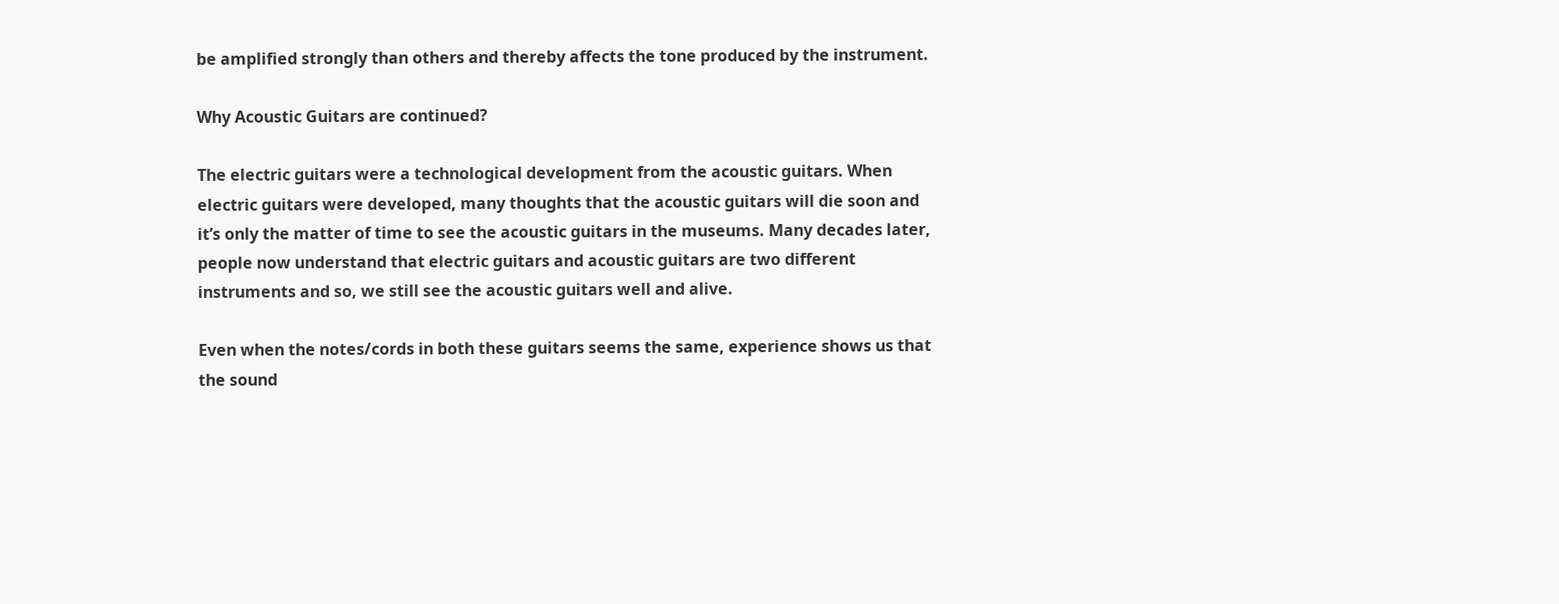be amplified strongly than others and thereby affects the tone produced by the instrument.

Why Acoustic Guitars are continued?

The electric guitars were a technological development from the acoustic guitars. When electric guitars were developed, many thoughts that the acoustic guitars will die soon and it’s only the matter of time to see the acoustic guitars in the museums. Many decades later, people now understand that electric guitars and acoustic guitars are two different instruments and so, we still see the acoustic guitars well and alive.

Even when the notes/cords in both these guitars seems the same, experience shows us that the sound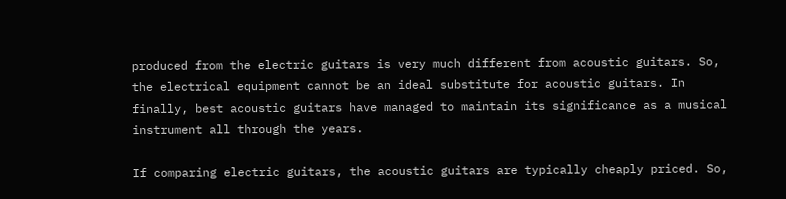produced from the electric guitars is very much different from acoustic guitars. So, the electrical equipment cannot be an ideal substitute for acoustic guitars. In finally, best acoustic guitars have managed to maintain its significance as a musical instrument all through the years.

If comparing electric guitars, the acoustic guitars are typically cheaply priced. So,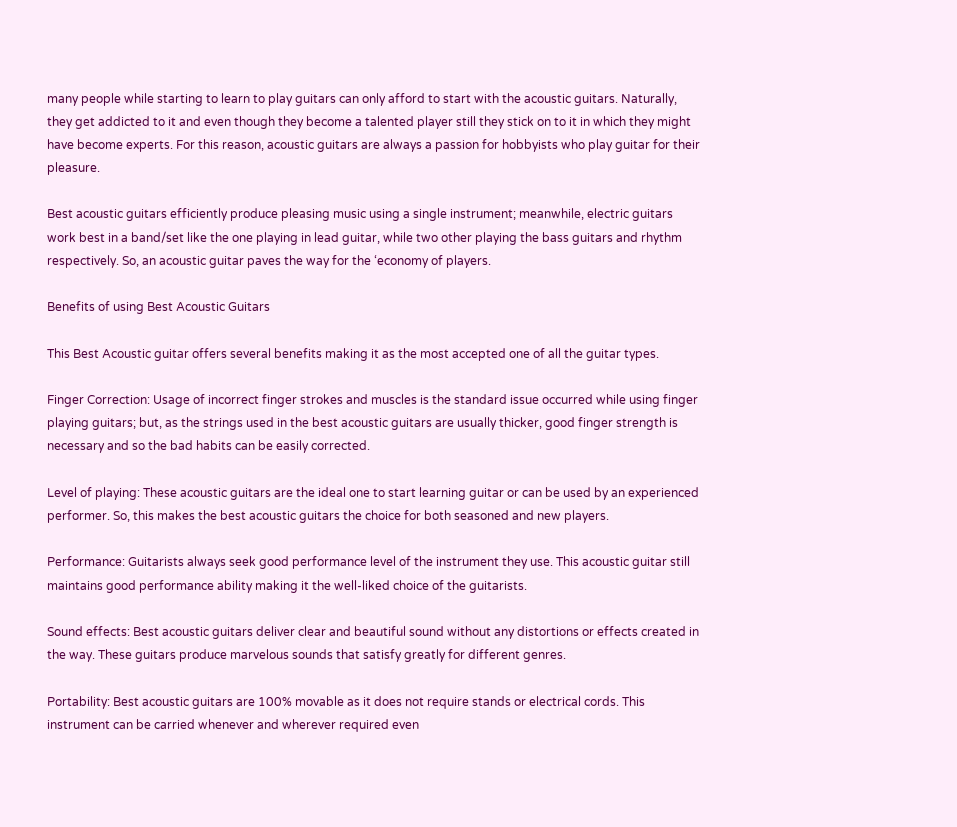many people while starting to learn to play guitars can only afford to start with the acoustic guitars. Naturally, they get addicted to it and even though they become a talented player still they stick on to it in which they might have become experts. For this reason, acoustic guitars are always a passion for hobbyists who play guitar for their pleasure.

Best acoustic guitars efficiently produce pleasing music using a single instrument; meanwhile, electric guitars work best in a band/set like the one playing in lead guitar, while two other playing the bass guitars and rhythm respectively. So, an acoustic guitar paves the way for the ‘economy of players.

Benefits of using Best Acoustic Guitars

This Best Acoustic guitar offers several benefits making it as the most accepted one of all the guitar types.

Finger Correction: Usage of incorrect finger strokes and muscles is the standard issue occurred while using finger playing guitars; but, as the strings used in the best acoustic guitars are usually thicker, good finger strength is necessary and so the bad habits can be easily corrected.

Level of playing: These acoustic guitars are the ideal one to start learning guitar or can be used by an experienced performer. So, this makes the best acoustic guitars the choice for both seasoned and new players.

Performance: Guitarists always seek good performance level of the instrument they use. This acoustic guitar still maintains good performance ability making it the well-liked choice of the guitarists.

Sound effects: Best acoustic guitars deliver clear and beautiful sound without any distortions or effects created in the way. These guitars produce marvelous sounds that satisfy greatly for different genres.

Portability: Best acoustic guitars are 100% movable as it does not require stands or electrical cords. This instrument can be carried whenever and wherever required even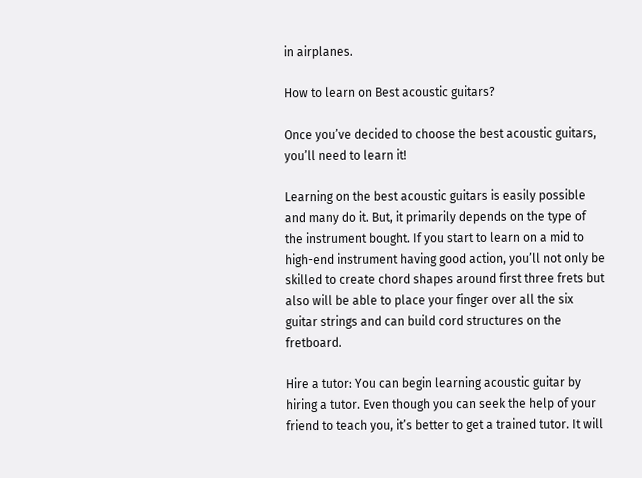in airplanes.

How to learn on Best acoustic guitars?

Once you’ve decided to choose the best acoustic guitars, you’ll need to learn it!

Learning on the best acoustic guitars is easily possible and many do it. But, it primarily depends on the type of the instrument bought. If you start to learn on a mid to high-end instrument having good action, you’ll not only be skilled to create chord shapes around first three frets but also will be able to place your finger over all the six guitar strings and can build cord structures on the fretboard.

Hire a tutor: You can begin learning acoustic guitar by hiring a tutor. Even though you can seek the help of your friend to teach you, it’s better to get a trained tutor. It will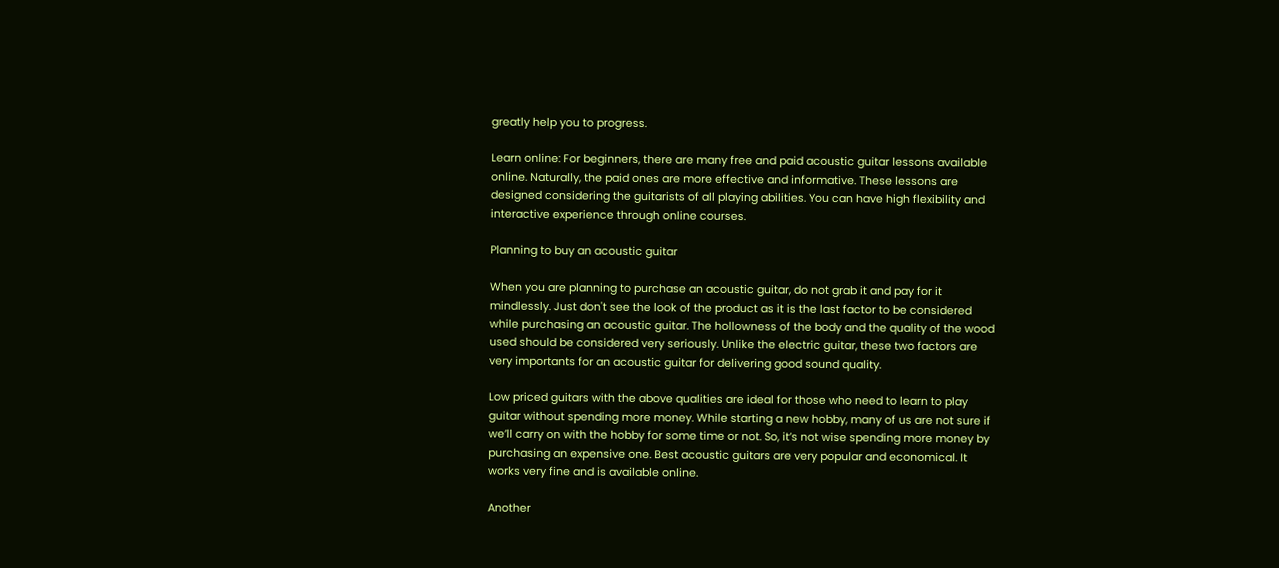greatly help you to progress.

Learn online: For beginners, there are many free and paid acoustic guitar lessons available online. Naturally, the paid ones are more effective and informative. These lessons are designed considering the guitarists of all playing abilities. You can have high flexibility and interactive experience through online courses.

Planning to buy an acoustic guitar

When you are planning to purchase an acoustic guitar, do not grab it and pay for it mindlessly. Just don't see the look of the product as it is the last factor to be considered while purchasing an acoustic guitar. The hollowness of the body and the quality of the wood used should be considered very seriously. Unlike the electric guitar, these two factors are very importants for an acoustic guitar for delivering good sound quality.

Low priced guitars with the above qualities are ideal for those who need to learn to play guitar without spending more money. While starting a new hobby, many of us are not sure if we’ll carry on with the hobby for some time or not. So, it’s not wise spending more money by purchasing an expensive one. Best acoustic guitars are very popular and economical. It works very fine and is available online.

Another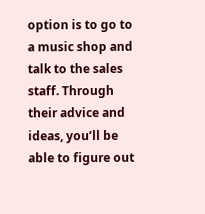option is to go to a music shop and talk to the sales staff. Through their advice and ideas, you’ll be able to figure out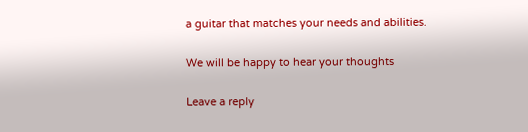a guitar that matches your needs and abilities.

We will be happy to hear your thoughts

Leave a reply